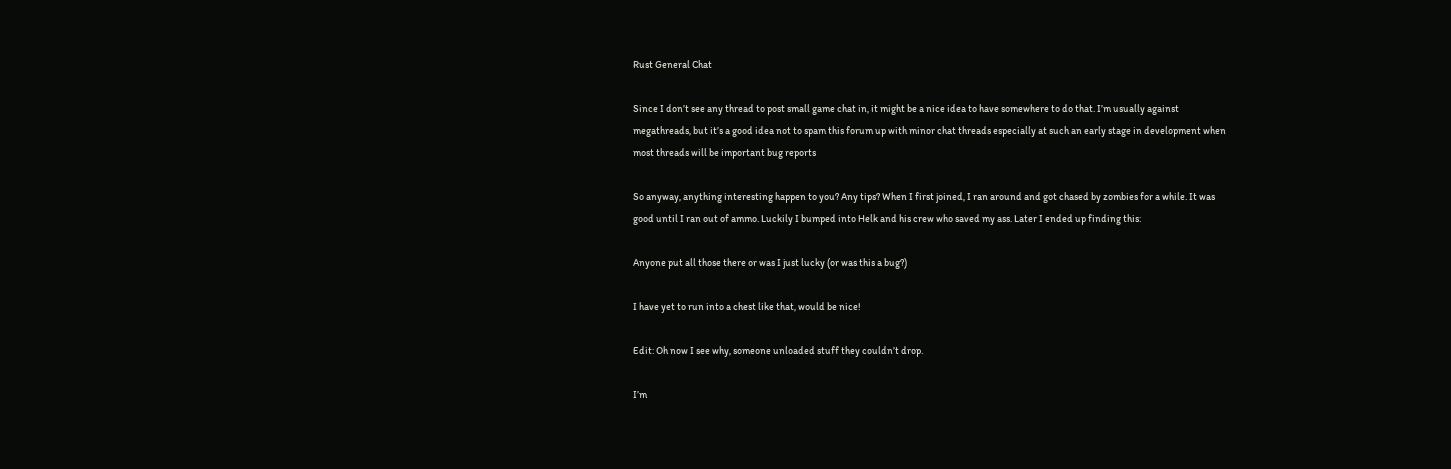Rust General Chat

Since I don’t see any thread to post small game chat in, it might be a nice idea to have somewhere to do that. I’m usually against megathreads, but it’s a good idea not to spam this forum up with minor chat threads especially at such an early stage in development when most threads will be important bug reports

So anyway, anything interesting happen to you? Any tips? When I first joined, I ran around and got chased by zombies for a while. It was good until I ran out of ammo. Luckily I bumped into Helk and his crew who saved my ass. Later I ended up finding this:

Anyone put all those there or was I just lucky (or was this a bug?)

I have yet to run into a chest like that, would be nice!

Edit: Oh now I see why, someone unloaded stuff they couldn’t drop.

I’m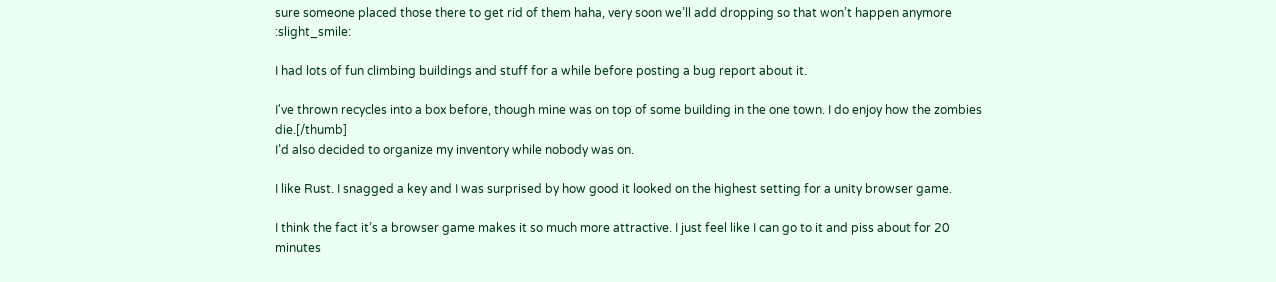sure someone placed those there to get rid of them haha, very soon we’ll add dropping so that won’t happen anymore :slight_smile:

I had lots of fun climbing buildings and stuff for a while before posting a bug report about it.

I've thrown recycles into a box before, though mine was on top of some building in the one town. I do enjoy how the zombies die.[/thumb]
I’d also decided to organize my inventory while nobody was on.

I like Rust. I snagged a key and I was surprised by how good it looked on the highest setting for a unity browser game.

I think the fact it’s a browser game makes it so much more attractive. I just feel like I can go to it and piss about for 20 minutes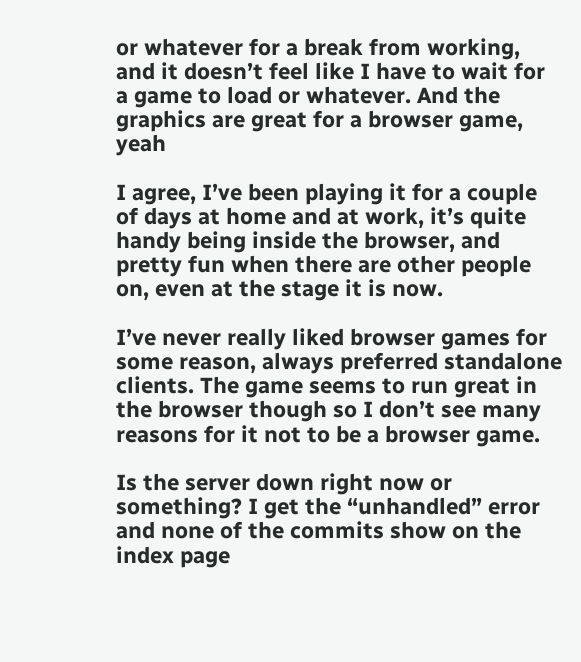or whatever for a break from working, and it doesn’t feel like I have to wait for a game to load or whatever. And the graphics are great for a browser game, yeah

I agree, I’ve been playing it for a couple of days at home and at work, it’s quite handy being inside the browser, and pretty fun when there are other people on, even at the stage it is now.

I’ve never really liked browser games for some reason, always preferred standalone clients. The game seems to run great in the browser though so I don’t see many reasons for it not to be a browser game.

Is the server down right now or something? I get the “unhandled” error and none of the commits show on the index page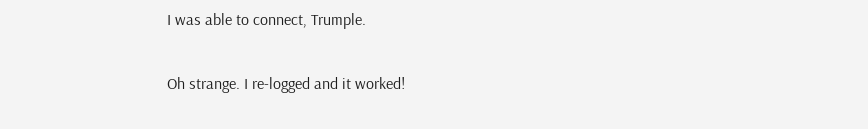I was able to connect, Trumple.

Oh strange. I re-logged and it worked!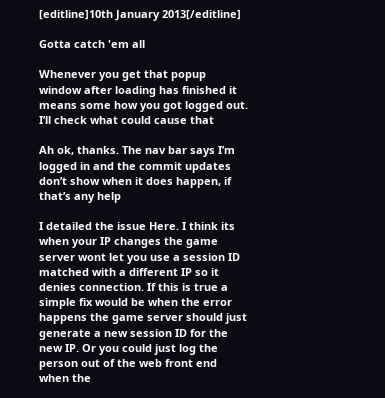[editline]10th January 2013[/editline]

Gotta catch 'em all

Whenever you get that popup window after loading has finished it means some how you got logged out. I’ll check what could cause that

Ah ok, thanks. The nav bar says I’m logged in and the commit updates don’t show when it does happen, if that’s any help

I detailed the issue Here. I think its when your IP changes the game server wont let you use a session ID matched with a different IP so it denies connection. If this is true a simple fix would be when the error happens the game server should just generate a new session ID for the new IP. Or you could just log the person out of the web front end when the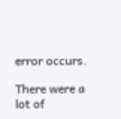error occurs.

There were a lot of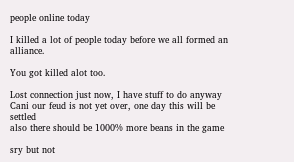people online today

I killed a lot of people today before we all formed an alliance.

You got killed alot too.

Lost connection just now, I have stuff to do anyway
Cani our feud is not yet over, one day this will be settled
also there should be 1000% more beans in the game

sry but not